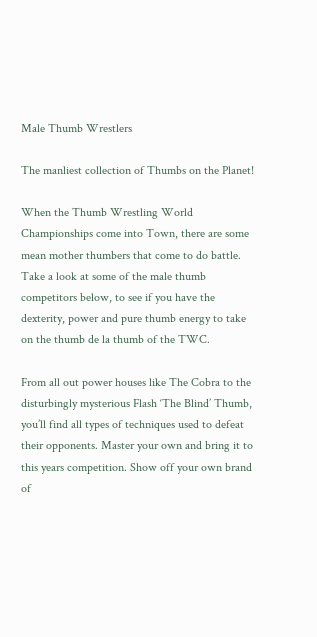Male Thumb Wrestlers

The manliest collection of Thumbs on the Planet!

When the Thumb Wrestling World Championships come into Town, there are some mean mother thumbers that come to do battle. Take a look at some of the male thumb competitors below, to see if you have the dexterity, power and pure thumb energy to take on the thumb de la thumb of the TWC.

From all out power houses like The Cobra to the disturbingly mysterious Flash ‘The Blind’ Thumb, you’ll find all types of techniques used to defeat their opponents. Master your own and bring it to this years competition. Show off your own brand of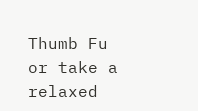Thumb Fu or take a relaxed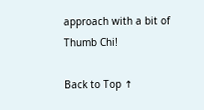approach with a bit of Thumb Chi!

Back to Top ↑